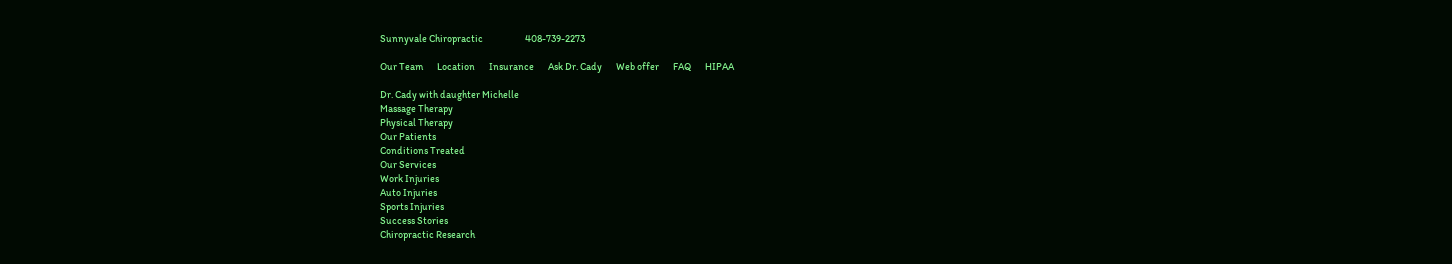Sunnyvale Chiropractic                     408-739-2273

Our Team       Location       Insurance       Ask Dr. Cady       Web offer       FAQ       HIPAA

Dr. Cady with daughter Michelle
Massage Therapy
Physical Therapy
Our Patients
Conditions Treated
Our Services
Work Injuries
Auto Injuries
Sports Injuries
Success Stories
Chiropractic Research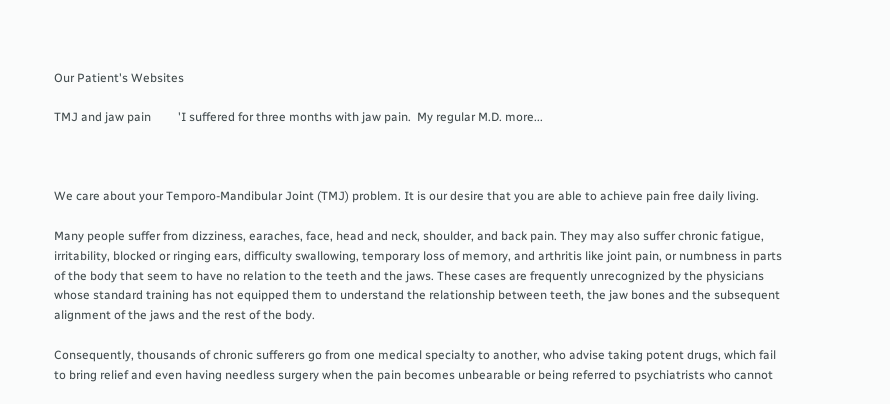Our Patient's Websites

TMJ and jaw pain         'I suffered for three months with jaw pain.  My regular M.D. more...



We care about your Temporo-Mandibular Joint (TMJ) problem. It is our desire that you are able to achieve pain free daily living.

Many people suffer from dizziness, earaches, face, head and neck, shoulder, and back pain. They may also suffer chronic fatigue, irritability, blocked or ringing ears, difficulty swallowing, temporary loss of memory, and arthritis like joint pain, or numbness in parts of the body that seem to have no relation to the teeth and the jaws. These cases are frequently unrecognized by the physicians whose standard training has not equipped them to understand the relationship between teeth, the jaw bones and the subsequent alignment of the jaws and the rest of the body.

Consequently, thousands of chronic sufferers go from one medical specialty to another, who advise taking potent drugs, which fail to bring relief and even having needless surgery when the pain becomes unbearable or being referred to psychiatrists who cannot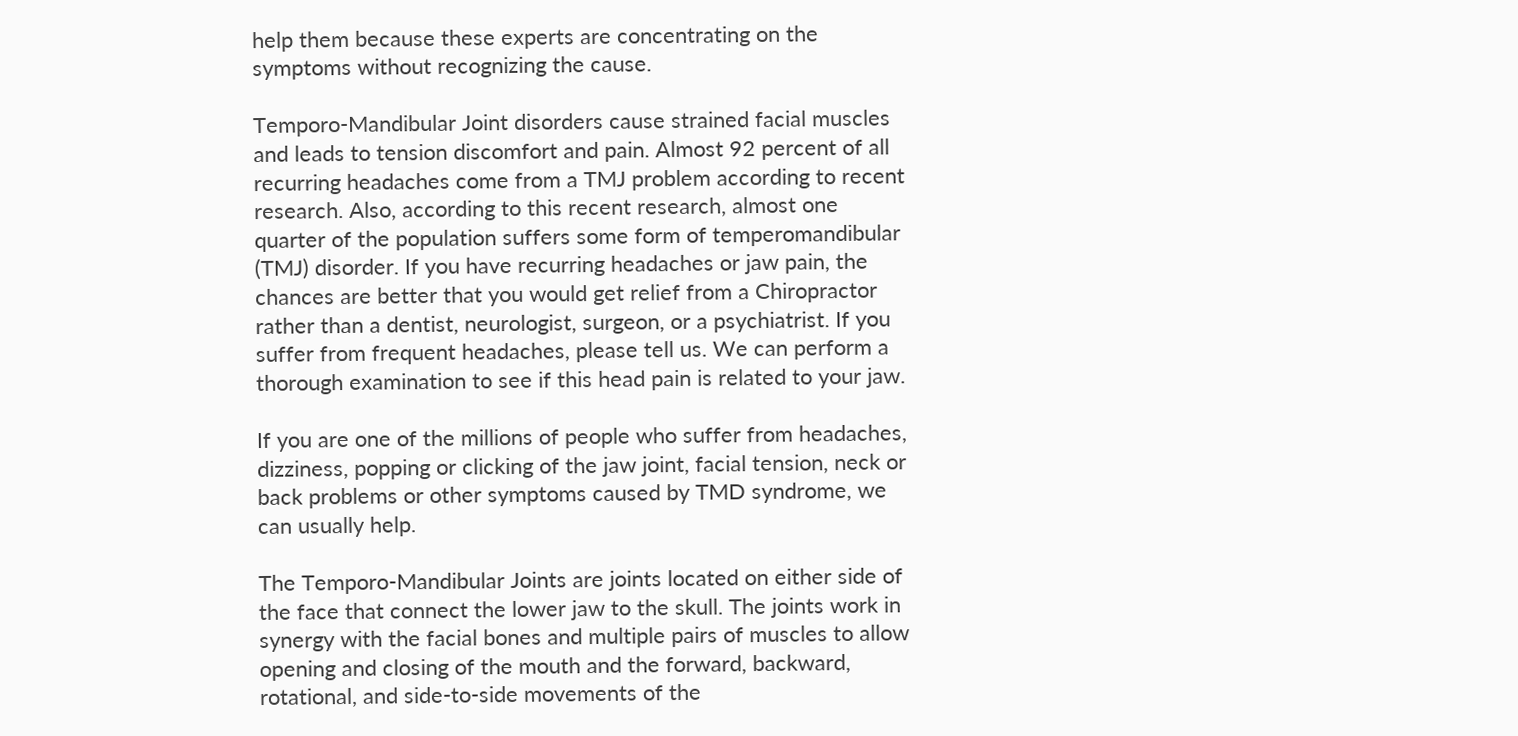help them because these experts are concentrating on the symptoms without recognizing the cause.

Temporo-Mandibular Joint disorders cause strained facial muscles and leads to tension discomfort and pain. Almost 92 percent of all recurring headaches come from a TMJ problem according to recent research. Also, according to this recent research, almost one quarter of the population suffers some form of temperomandibular (TMJ) disorder. If you have recurring headaches or jaw pain, the chances are better that you would get relief from a Chiropractor rather than a dentist, neurologist, surgeon, or a psychiatrist. If you suffer from frequent headaches, please tell us. We can perform a thorough examination to see if this head pain is related to your jaw.

If you are one of the millions of people who suffer from headaches, dizziness, popping or clicking of the jaw joint, facial tension, neck or back problems or other symptoms caused by TMD syndrome, we can usually help.

The Temporo-Mandibular Joints are joints located on either side of the face that connect the lower jaw to the skull. The joints work in synergy with the facial bones and multiple pairs of muscles to allow opening and closing of the mouth and the forward, backward, rotational, and side-to-side movements of the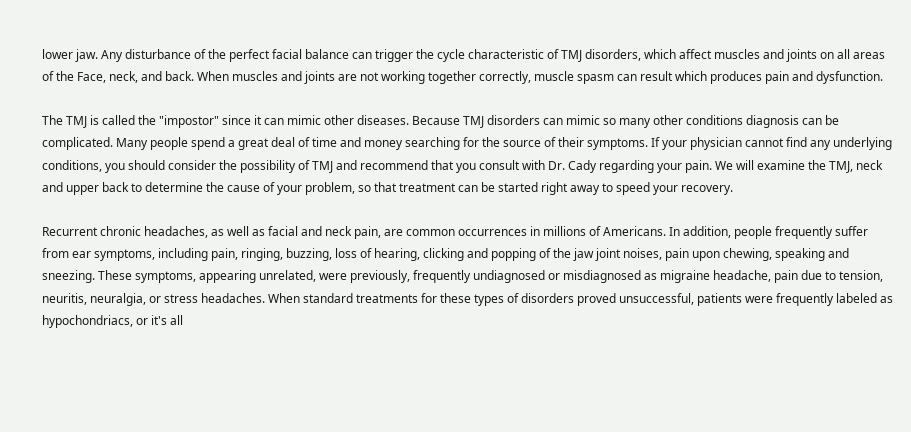lower jaw. Any disturbance of the perfect facial balance can trigger the cycle characteristic of TMJ disorders, which affect muscles and joints on all areas of the Face, neck, and back. When muscles and joints are not working together correctly, muscle spasm can result which produces pain and dysfunction.

The TMJ is called the "impostor" since it can mimic other diseases. Because TMJ disorders can mimic so many other conditions diagnosis can be complicated. Many people spend a great deal of time and money searching for the source of their symptoms. If your physician cannot find any underlying conditions, you should consider the possibility of TMJ and recommend that you consult with Dr. Cady regarding your pain. We will examine the TMJ, neck and upper back to determine the cause of your problem, so that treatment can be started right away to speed your recovery.

Recurrent chronic headaches, as well as facial and neck pain, are common occurrences in millions of Americans. In addition, people frequently suffer from ear symptoms, including pain, ringing, buzzing, loss of hearing, clicking and popping of the jaw joint noises, pain upon chewing, speaking and sneezing. These symptoms, appearing unrelated, were previously, frequently undiagnosed or misdiagnosed as migraine headache, pain due to tension, neuritis, neuralgia, or stress headaches. When standard treatments for these types of disorders proved unsuccessful, patients were frequently labeled as hypochondriacs, or it's all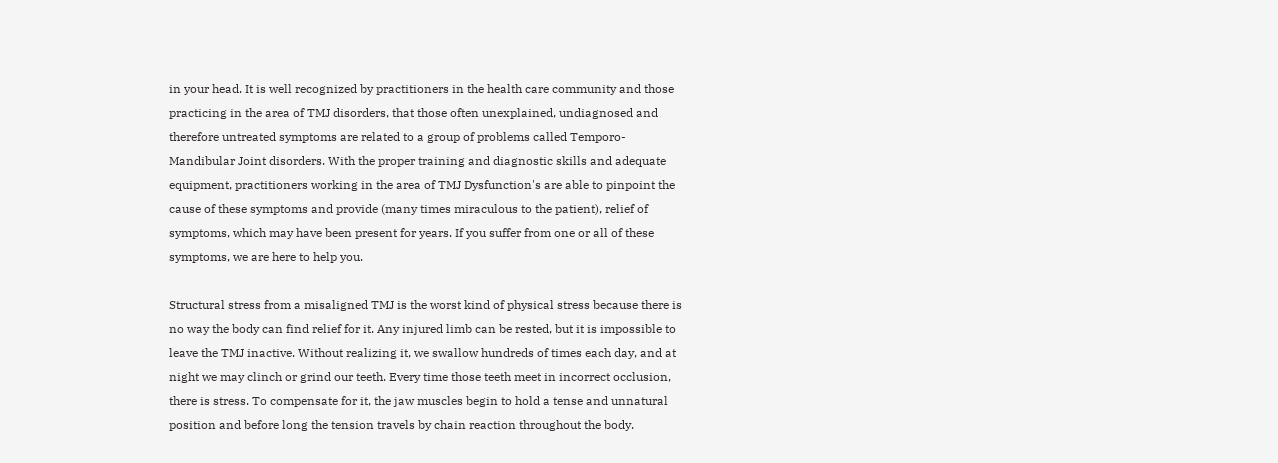in your head. It is well recognized by practitioners in the health care community and those practicing in the area of TMJ disorders, that those often unexplained, undiagnosed and therefore untreated symptoms are related to a group of problems called Temporo-Mandibular Joint disorders. With the proper training and diagnostic skills and adequate equipment, practitioners working in the area of TMJ Dysfunction's are able to pinpoint the cause of these symptoms and provide (many times miraculous to the patient), relief of symptoms, which may have been present for years. If you suffer from one or all of these symptoms, we are here to help you.

Structural stress from a misaligned TMJ is the worst kind of physical stress because there is no way the body can find relief for it. Any injured limb can be rested, but it is impossible to leave the TMJ inactive. Without realizing it, we swallow hundreds of times each day, and at night we may clinch or grind our teeth. Every time those teeth meet in incorrect occlusion, there is stress. To compensate for it, the jaw muscles begin to hold a tense and unnatural position and before long the tension travels by chain reaction throughout the body.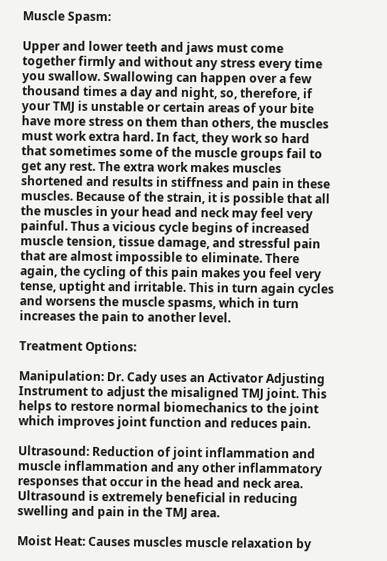Muscle Spasm:

Upper and lower teeth and jaws must come together firmly and without any stress every time you swallow. Swallowing can happen over a few thousand times a day and night, so, therefore, if your TMJ is unstable or certain areas of your bite have more stress on them than others, the muscles must work extra hard. In fact, they work so hard that sometimes some of the muscle groups fail to get any rest. The extra work makes muscles shortened and results in stiffness and pain in these muscles. Because of the strain, it is possible that all the muscles in your head and neck may feel very painful. Thus a vicious cycle begins of increased muscle tension, tissue damage, and stressful pain that are almost impossible to eliminate. There again, the cycling of this pain makes you feel very tense, uptight and irritable. This in turn again cycles and worsens the muscle spasms, which in turn increases the pain to another level.

Treatment Options:

Manipulation: Dr. Cady uses an Activator Adjusting Instrument to adjust the misaligned TMJ joint. This helps to restore normal biomechanics to the joint which improves joint function and reduces pain.

Ultrasound: Reduction of joint inflammation and muscle inflammation and any other inflammatory responses that occur in the head and neck area. Ultrasound is extremely beneficial in reducing swelling and pain in the TMJ area.

Moist Heat: Causes muscles muscle relaxation by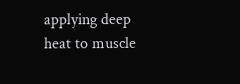applying deep heat to muscle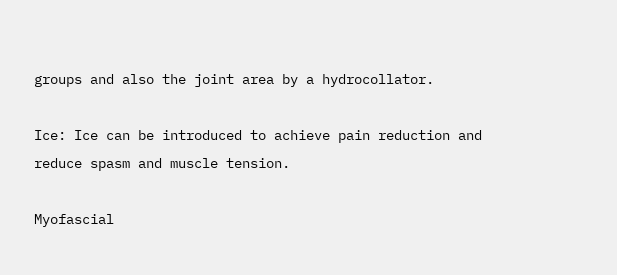groups and also the joint area by a hydrocollator.

Ice: Ice can be introduced to achieve pain reduction and reduce spasm and muscle tension.

Myofascial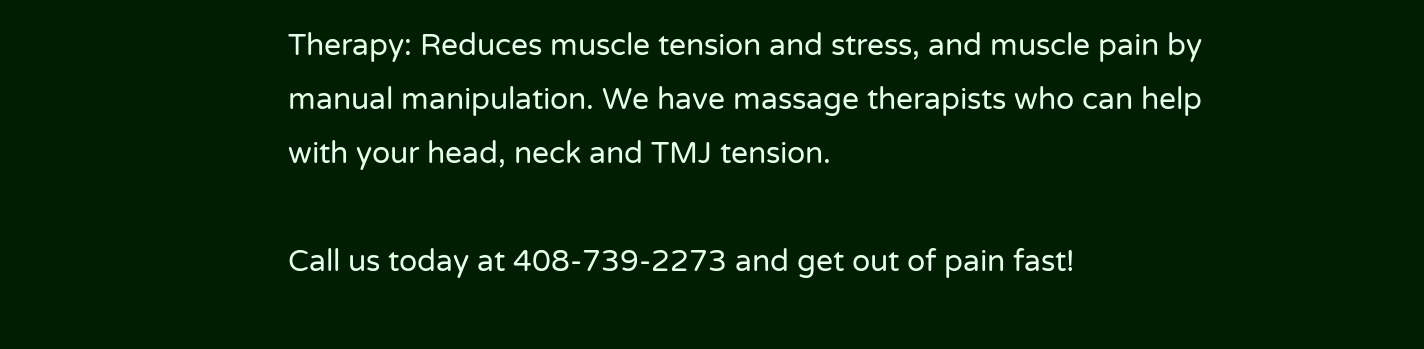Therapy: Reduces muscle tension and stress, and muscle pain by manual manipulation. We have massage therapists who can help with your head, neck and TMJ tension.

Call us today at 408-739-2273 and get out of pain fast!